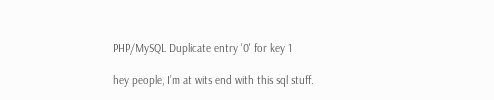PHP/MySQL Duplicate entry '0' for key 1

hey people, I’m at wits end with this sql stuff.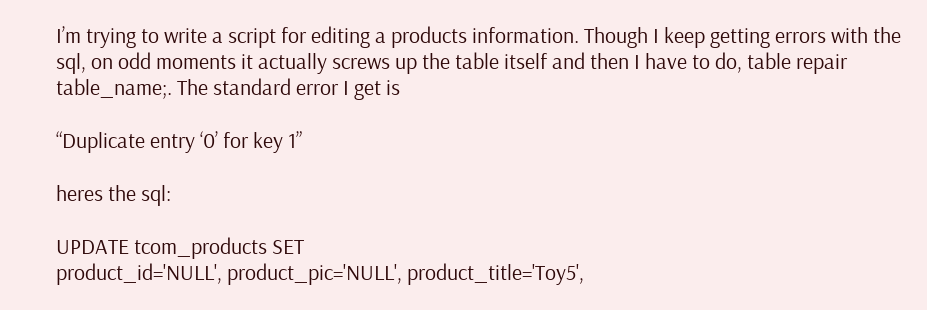I’m trying to write a script for editing a products information. Though I keep getting errors with the sql, on odd moments it actually screws up the table itself and then I have to do, table repair table_name;. The standard error I get is

“Duplicate entry ‘0’ for key 1”

heres the sql:

UPDATE tcom_products SET
product_id='NULL', product_pic='NULL', product_title='Toy5',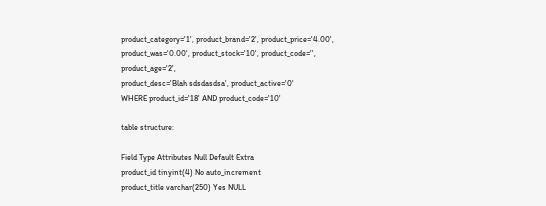product_category='1', product_brand='2', product_price='4.00',
product_was='0.00', product_stock='10', product_code='', product_age='2',
product_desc='Blah sdsdasdsa', product_active='0'
WHERE product_id='18' AND product_code='10'

table structure:

Field Type Attributes Null Default Extra
product_id tinyint(4) No auto_increment
product_title varchar(250) Yes NULL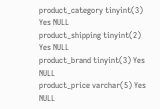product_category tinyint(3) Yes NULL
product_shipping tinyint(2) Yes NULL
product_brand tinyint(3) Yes NULL
product_price varchar(5) Yes NULL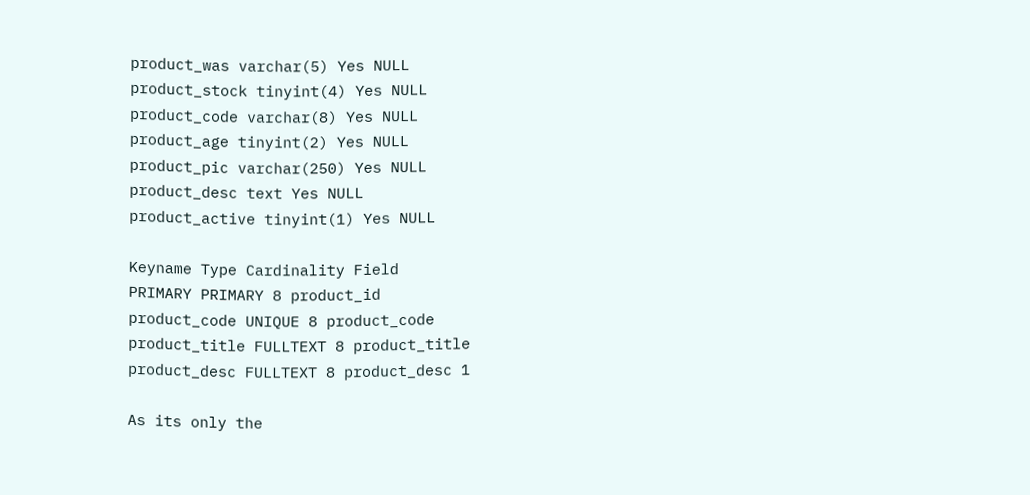product_was varchar(5) Yes NULL
product_stock tinyint(4) Yes NULL
product_code varchar(8) Yes NULL
product_age tinyint(2) Yes NULL
product_pic varchar(250) Yes NULL
product_desc text Yes NULL
product_active tinyint(1) Yes NULL

Keyname Type Cardinality Field
PRIMARY PRIMARY 8 product_id
product_code UNIQUE 8 product_code
product_title FULLTEXT 8 product_title
product_desc FULLTEXT 8 product_desc 1

As its only the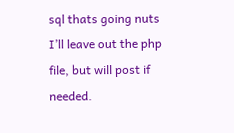sql thats going nuts I’ll leave out the php file, but will post if needed.